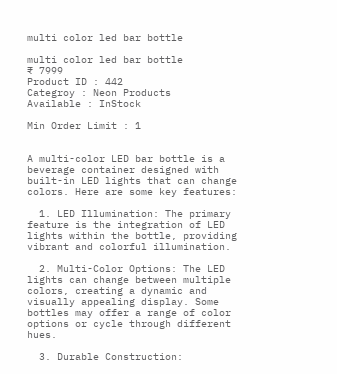multi color led bar bottle

multi color led bar bottle
₹ 7999
Product ID : 442
Categroy : Neon Products
Available : InStock

Min Order Limit : 1


A multi-color LED bar bottle is a beverage container designed with built-in LED lights that can change colors. Here are some key features:

  1. LED Illumination: The primary feature is the integration of LED lights within the bottle, providing vibrant and colorful illumination.

  2. Multi-Color Options: The LED lights can change between multiple colors, creating a dynamic and visually appealing display. Some bottles may offer a range of color options or cycle through different hues.

  3. Durable Construction: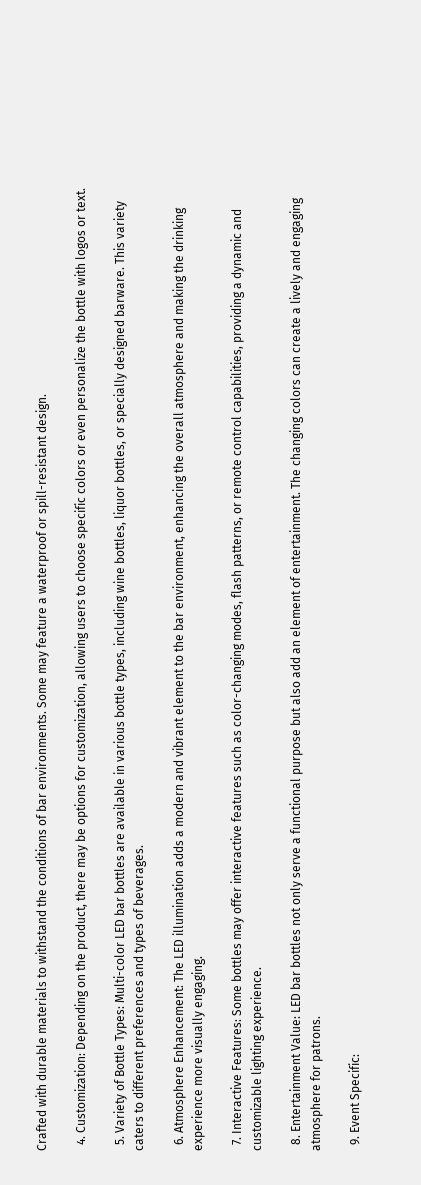Crafted with durable materials to withstand the conditions of bar environments. Some may feature a waterproof or spill-resistant design.

  4. Customization: Depending on the product, there may be options for customization, allowing users to choose specific colors or even personalize the bottle with logos or text.

  5. Variety of Bottle Types: Multi-color LED bar bottles are available in various bottle types, including wine bottles, liquor bottles, or specially designed barware. This variety caters to different preferences and types of beverages.

  6. Atmosphere Enhancement: The LED illumination adds a modern and vibrant element to the bar environment, enhancing the overall atmosphere and making the drinking experience more visually engaging.

  7. Interactive Features: Some bottles may offer interactive features such as color-changing modes, flash patterns, or remote control capabilities, providing a dynamic and customizable lighting experience.

  8. Entertainment Value: LED bar bottles not only serve a functional purpose but also add an element of entertainment. The changing colors can create a lively and engaging atmosphere for patrons.

  9. Event Specific: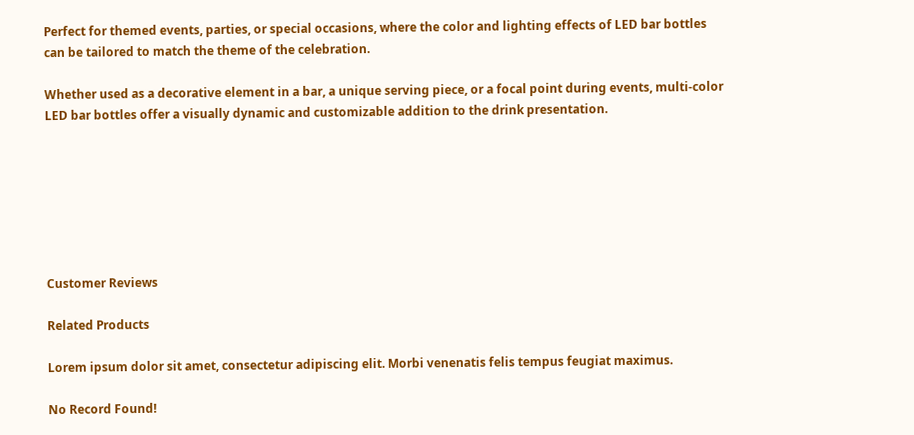Perfect for themed events, parties, or special occasions, where the color and lighting effects of LED bar bottles can be tailored to match the theme of the celebration.

Whether used as a decorative element in a bar, a unique serving piece, or a focal point during events, multi-color LED bar bottles offer a visually dynamic and customizable addition to the drink presentation.







Customer Reviews

Related Products

Lorem ipsum dolor sit amet, consectetur adipiscing elit. Morbi venenatis felis tempus feugiat maximus.

No Record Found!